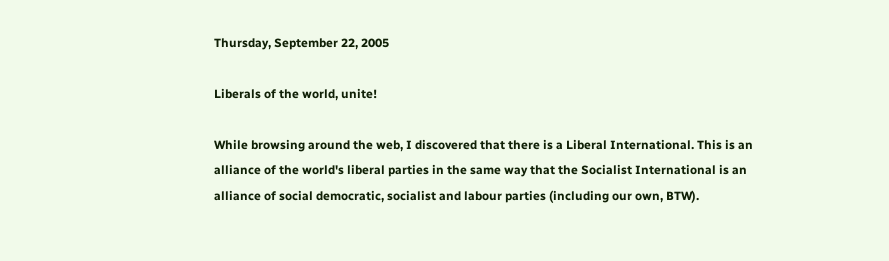Thursday, September 22, 2005

Liberals of the world, unite!

While browsing around the web, I discovered that there is a Liberal International. This is an alliance of the world's liberal parties in the same way that the Socialist International is an alliance of social democratic, socialist and labour parties (including our own, BTW).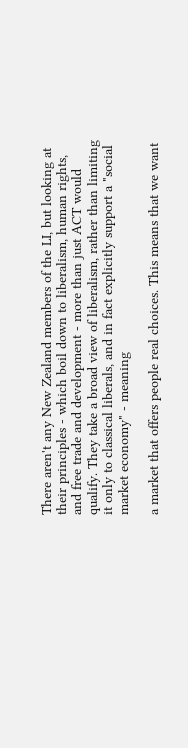There aren't any New Zealand members of the LI, but looking at their principles - which boil down to liberalism, human rights, and free trade and development - more than just ACT would qualify. They take a broad view of liberalism, rather than limiting it only to classical liberals, and in fact explicitly support a "social market economy" - meaning

a market that offers people real choices. This means that we want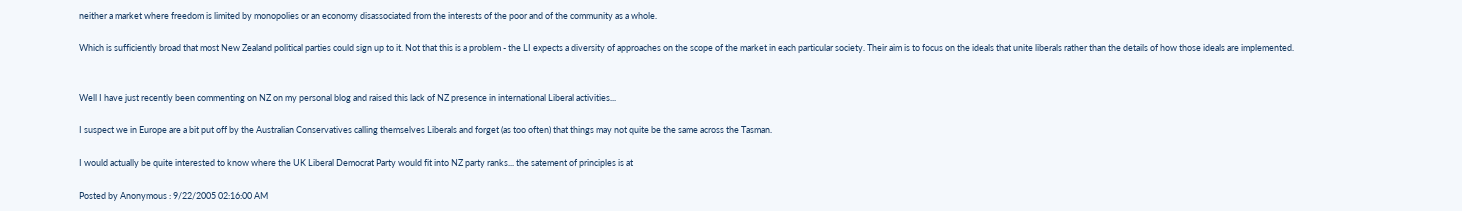neither a market where freedom is limited by monopolies or an economy disassociated from the interests of the poor and of the community as a whole.

Which is sufficiently broad that most New Zealand political parties could sign up to it. Not that this is a problem - the LI expects a diversity of approaches on the scope of the market in each particular society. Their aim is to focus on the ideals that unite liberals rather than the details of how those ideals are implemented.


Well I have just recently been commenting on NZ on my personal blog and raised this lack of NZ presence in international Liberal activities...

I suspect we in Europe are a bit put off by the Australian Conservatives calling themselves Liberals and forget (as too often) that things may not quite be the same across the Tasman.

I would actually be quite interested to know where the UK Liberal Democrat Party would fit into NZ party ranks... the satement of principles is at

Posted by Anonymous : 9/22/2005 02:16:00 AM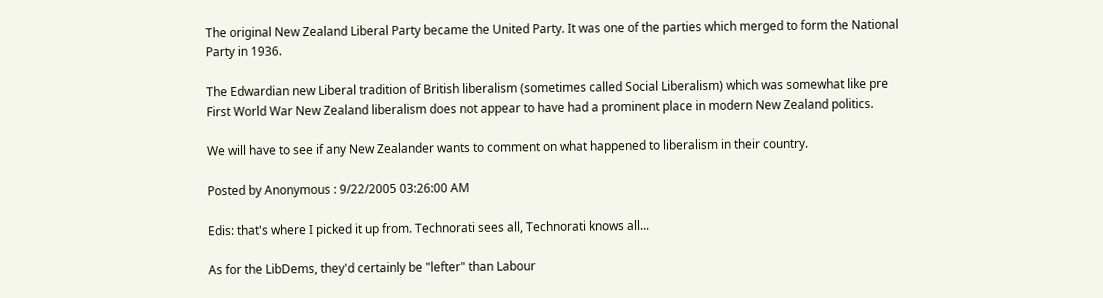The original New Zealand Liberal Party became the United Party. It was one of the parties which merged to form the National Party in 1936.

The Edwardian new Liberal tradition of British liberalism (sometimes called Social Liberalism) which was somewhat like pre First World War New Zealand liberalism does not appear to have had a prominent place in modern New Zealand politics.

We will have to see if any New Zealander wants to comment on what happened to liberalism in their country.

Posted by Anonymous : 9/22/2005 03:26:00 AM

Edis: that's where I picked it up from. Technorati sees all, Technorati knows all...

As for the LibDems, they'd certainly be "lefter" than Labour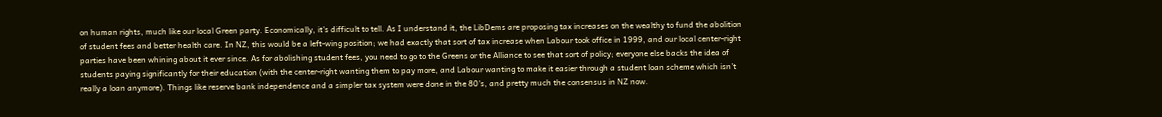on human rights, much like our local Green party. Economically, it's difficult to tell. As I understand it, the LibDems are proposing tax increases on the wealthy to fund the abolition of student fees and better health care. In NZ, this would be a left-wing position; we had exactly that sort of tax increase when Labour took office in 1999, and our local center-right parties have been whining about it ever since. As for abolishing student fees, you need to go to the Greens or the Alliance to see that sort of policy; everyone else backs the idea of students paying significantly for their education (with the center-right wanting them to pay more, and Labour wanting to make it easier through a student loan scheme which isn't really a loan anymore). Things like reserve bank independence and a simpler tax system were done in the 80's, and pretty much the consensus in NZ now.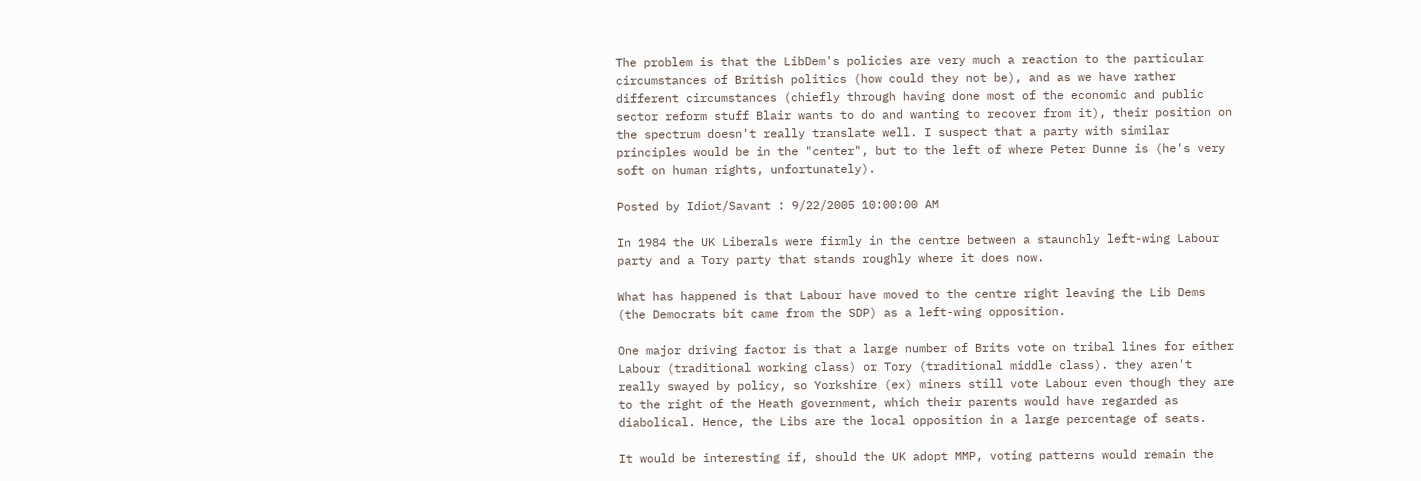The problem is that the LibDem's policies are very much a reaction to the particular circumstances of British politics (how could they not be), and as we have rather different circumstances (chiefly through having done most of the economic and public sector reform stuff Blair wants to do and wanting to recover from it), their position on the spectrum doesn't really translate well. I suspect that a party with similar principles would be in the "center", but to the left of where Peter Dunne is (he's very soft on human rights, unfortunately).

Posted by Idiot/Savant : 9/22/2005 10:00:00 AM

In 1984 the UK Liberals were firmly in the centre between a staunchly left-wing Labour party and a Tory party that stands roughly where it does now.

What has happened is that Labour have moved to the centre right leaving the Lib Dems (the Democrats bit came from the SDP) as a left-wing opposition.

One major driving factor is that a large number of Brits vote on tribal lines for either Labour (traditional working class) or Tory (traditional middle class). they aren't really swayed by policy, so Yorkshire (ex) miners still vote Labour even though they are to the right of the Heath government, which their parents would have regarded as diabolical. Hence, the Libs are the local opposition in a large percentage of seats.

It would be interesting if, should the UK adopt MMP, voting patterns would remain the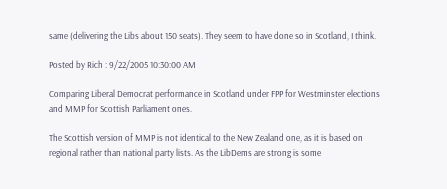same (delivering the Libs about 150 seats). They seem to have done so in Scotland, I think.

Posted by Rich : 9/22/2005 10:30:00 AM

Comparing Liberal Democrat performance in Scotland under FPP for Westminster elections and MMP for Scottish Parliament ones.

The Scottish version of MMP is not identical to the New Zealand one, as it is based on regional rather than national party lists. As the LibDems are strong is some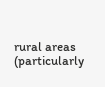rural areas (particularly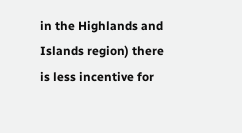in the Highlands and Islands region) there is less incentive for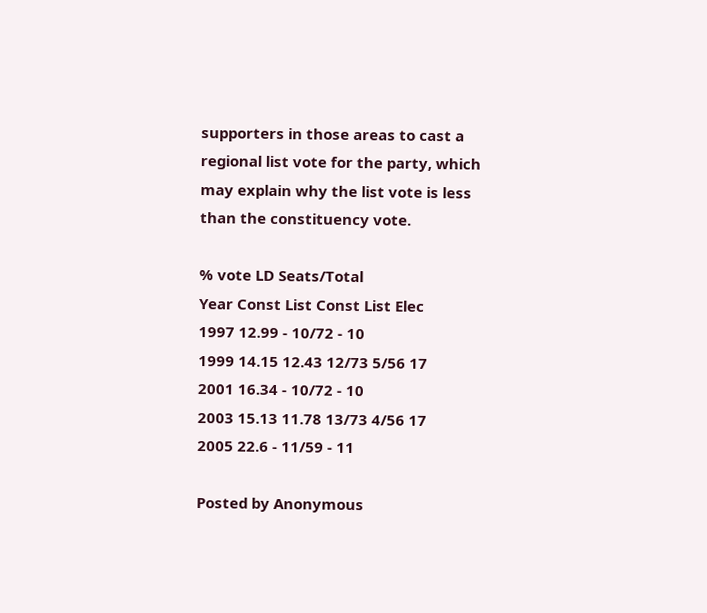supporters in those areas to cast a regional list vote for the party, which may explain why the list vote is less than the constituency vote.

% vote LD Seats/Total
Year Const List Const List Elec
1997 12.99 - 10/72 - 10
1999 14.15 12.43 12/73 5/56 17
2001 16.34 - 10/72 - 10
2003 15.13 11.78 13/73 4/56 17
2005 22.6 - 11/59 - 11

Posted by Anonymous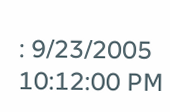: 9/23/2005 10:12:00 PM